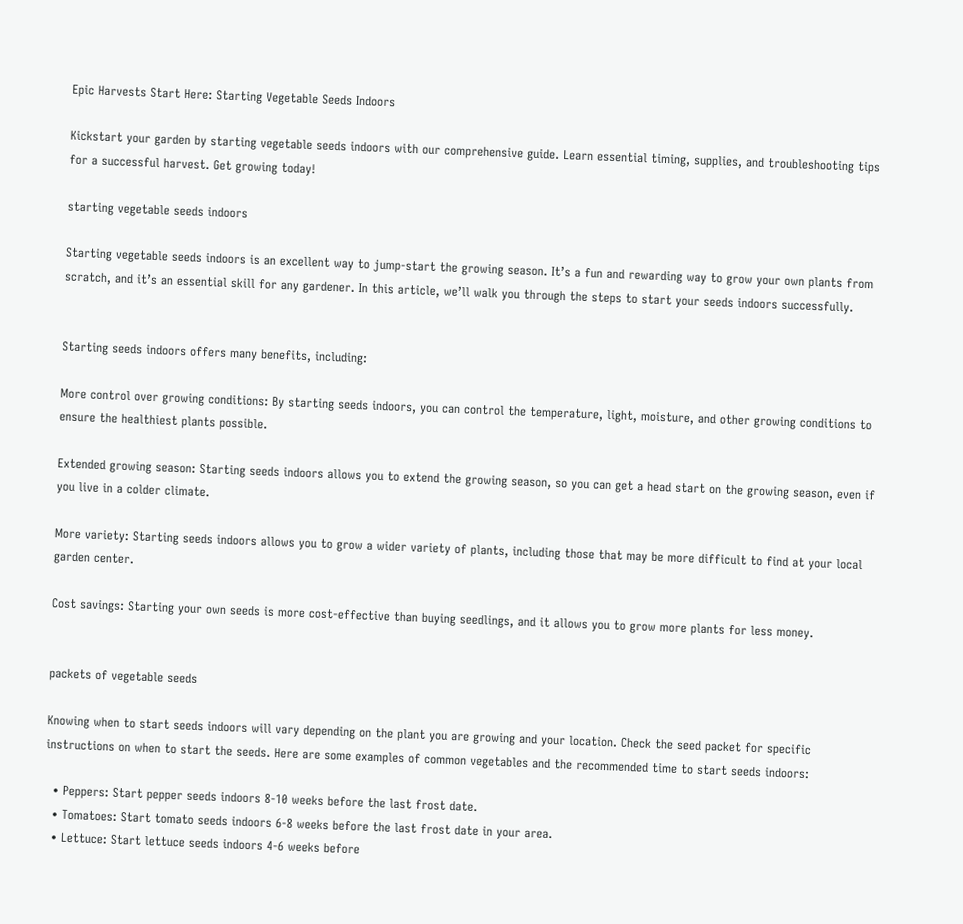Epic Harvests Start Here: Starting Vegetable Seeds Indoors

Kickstart your garden by starting vegetable seeds indoors with our comprehensive guide. Learn essential timing, supplies, and troubleshooting tips for a successful harvest. Get growing today!

starting vegetable seeds indoors

Starting vegetable seeds indoors is an excellent way to jump-start the growing season. It’s a fun and rewarding way to grow your own plants from scratch, and it’s an essential skill for any gardener. In this article, we’ll walk you through the steps to start your seeds indoors successfully.


Starting seeds indoors offers many benefits, including:

More control over growing conditions: By starting seeds indoors, you can control the temperature, light, moisture, and other growing conditions to ensure the healthiest plants possible.

Extended growing season: Starting seeds indoors allows you to extend the growing season, so you can get a head start on the growing season, even if you live in a colder climate.

More variety: Starting seeds indoors allows you to grow a wider variety of plants, including those that may be more difficult to find at your local garden center.

Cost savings: Starting your own seeds is more cost-effective than buying seedlings, and it allows you to grow more plants for less money.


packets of vegetable seeds

Knowing when to start seeds indoors will vary depending on the plant you are growing and your location. Check the seed packet for specific instructions on when to start the seeds. Here are some examples of common vegetables and the recommended time to start seeds indoors:

  • Peppers: Start pepper seeds indoors 8-10 weeks before the last frost date.
  • Tomatoes: Start tomato seeds indoors 6-8 weeks before the last frost date in your area.
  • Lettuce: Start lettuce seeds indoors 4-6 weeks before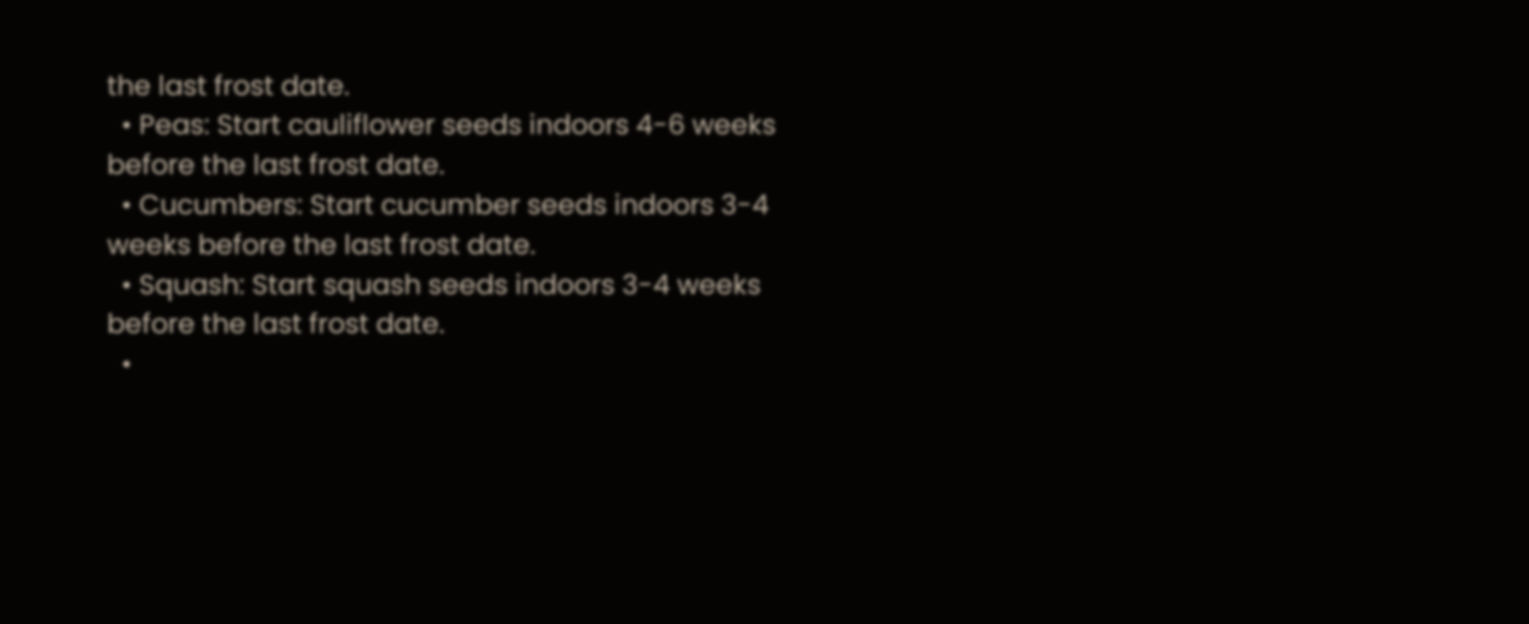the last frost date.
  • Peas: Start cauliflower seeds indoors 4-6 weeks before the last frost date.
  • Cucumbers: Start cucumber seeds indoors 3-4 weeks before the last frost date.
  • Squash: Start squash seeds indoors 3-4 weeks before the last frost date.
  •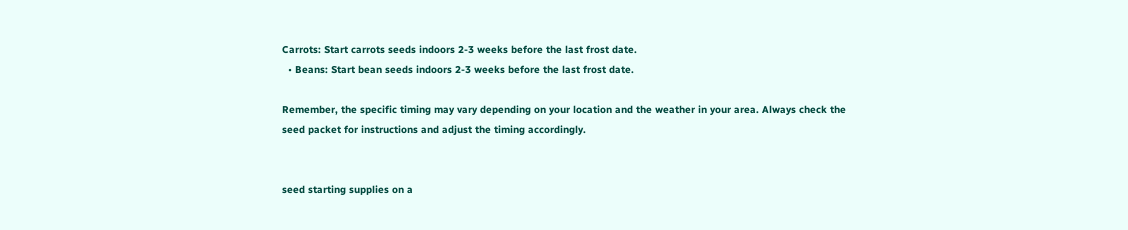Carrots: Start carrots seeds indoors 2-3 weeks before the last frost date.
  • Beans: Start bean seeds indoors 2-3 weeks before the last frost date.

Remember, the specific timing may vary depending on your location and the weather in your area. Always check the seed packet for instructions and adjust the timing accordingly.


seed starting supplies on a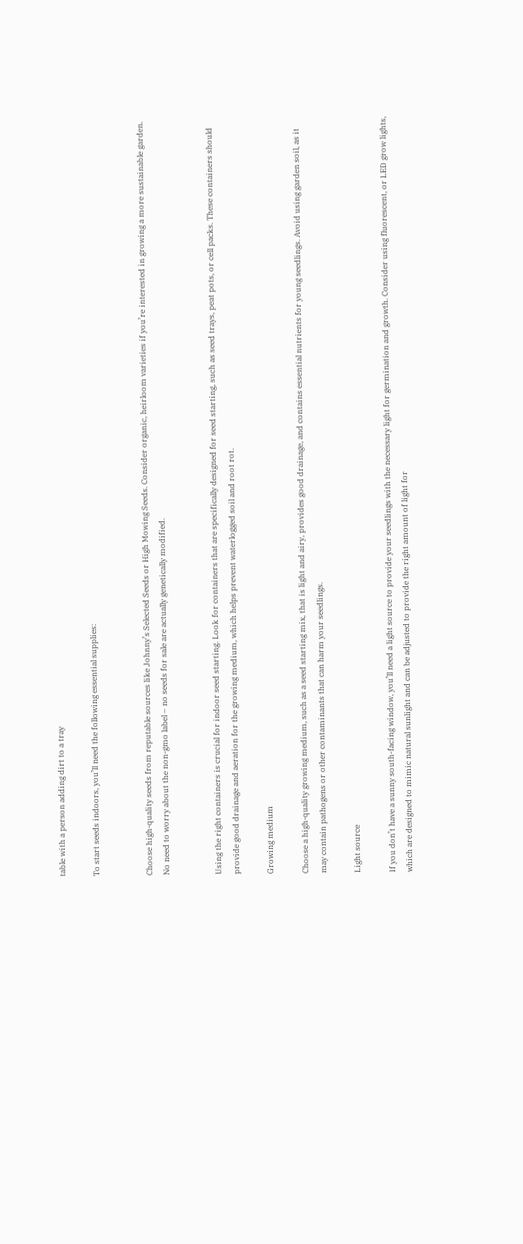table with a person adding dirt to a tray

To start seeds indoors, you’ll need the following essential supplies:


Choose high-quality seeds from reputable sources like Johnny’s Selected Seeds or High Mowing Seeds. Consider organic, heirloom varieties if you’re interested in growing a more sustainable garden. No need to worry about the non-gmo label – no seeds for sale are actually genetically modified.


Using the right containers is crucial for indoor seed starting. Look for containers that are specifically designed for seed starting, such as seed trays, peat pots, or cell packs. These containers should provide good drainage and aeration for the growing medium, which helps prevent waterlogged soil and root rot.

Growing medium

Choose a high-quality growing medium, such as a seed starting mix, that is light and airy, provides good drainage, and contains essential nutrients for young seedlings. Avoid using garden soil, as it may contain pathogens or other contaminants that can harm your seedlings.

Light source

If you don’t have a sunny south-facing window, you’ll need a light source to provide your seedlings with the necessary light for germination and growth. Consider using fluorescent, or LED grow lights, which are designed to mimic natural sunlight and can be adjusted to provide the right amount of light for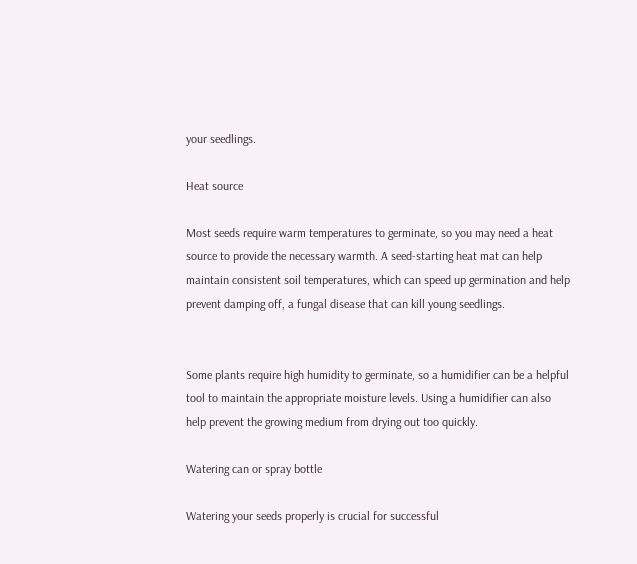your seedlings.

Heat source

Most seeds require warm temperatures to germinate, so you may need a heat source to provide the necessary warmth. A seed-starting heat mat can help maintain consistent soil temperatures, which can speed up germination and help prevent damping off, a fungal disease that can kill young seedlings.


Some plants require high humidity to germinate, so a humidifier can be a helpful tool to maintain the appropriate moisture levels. Using a humidifier can also help prevent the growing medium from drying out too quickly.

Watering can or spray bottle

Watering your seeds properly is crucial for successful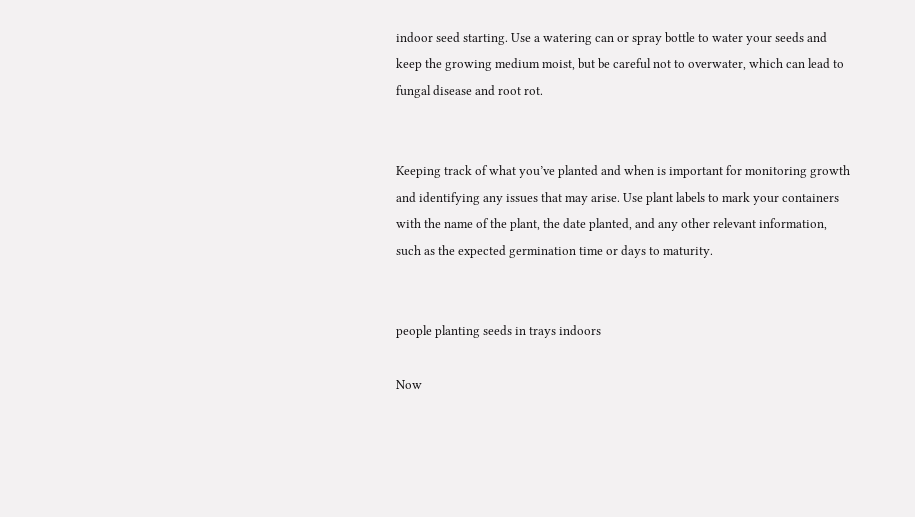indoor seed starting. Use a watering can or spray bottle to water your seeds and keep the growing medium moist, but be careful not to overwater, which can lead to fungal disease and root rot.


Keeping track of what you’ve planted and when is important for monitoring growth and identifying any issues that may arise. Use plant labels to mark your containers with the name of the plant, the date planted, and any other relevant information, such as the expected germination time or days to maturity.


people planting seeds in trays indoors

Now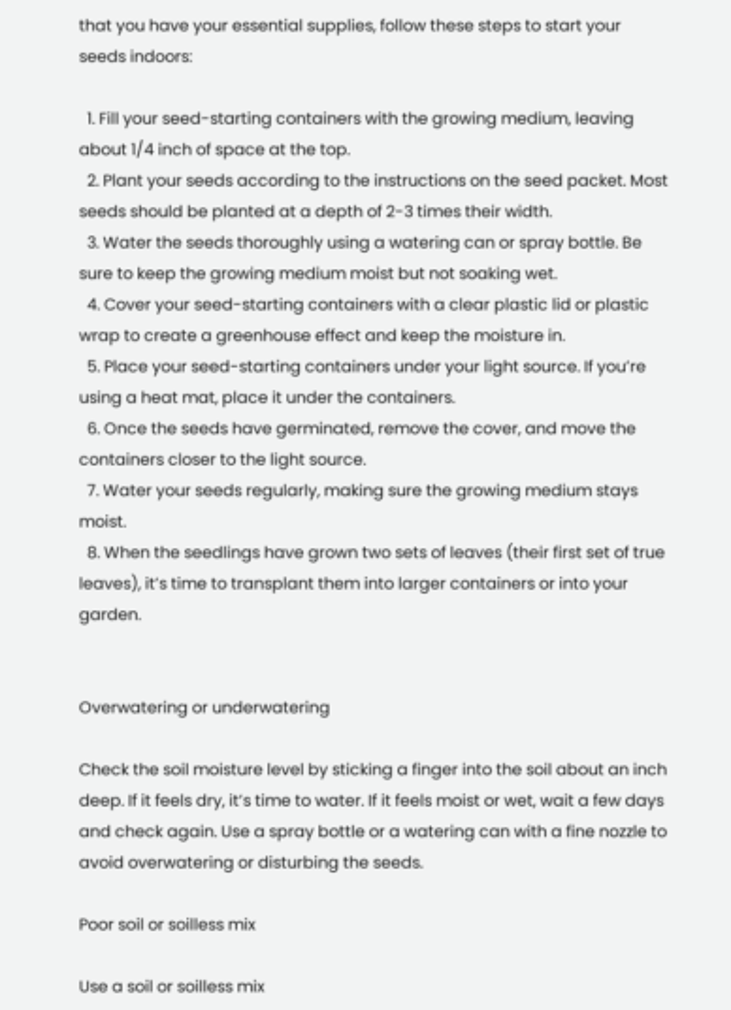that you have your essential supplies, follow these steps to start your seeds indoors:

  1. Fill your seed-starting containers with the growing medium, leaving about 1/4 inch of space at the top.
  2. Plant your seeds according to the instructions on the seed packet. Most seeds should be planted at a depth of 2-3 times their width.
  3. Water the seeds thoroughly using a watering can or spray bottle. Be sure to keep the growing medium moist but not soaking wet.
  4. Cover your seed-starting containers with a clear plastic lid or plastic wrap to create a greenhouse effect and keep the moisture in.
  5. Place your seed-starting containers under your light source. If you’re using a heat mat, place it under the containers.
  6. Once the seeds have germinated, remove the cover, and move the containers closer to the light source.
  7. Water your seeds regularly, making sure the growing medium stays moist.
  8. When the seedlings have grown two sets of leaves (their first set of true leaves), it’s time to transplant them into larger containers or into your garden.


Overwatering or underwatering

Check the soil moisture level by sticking a finger into the soil about an inch deep. If it feels dry, it’s time to water. If it feels moist or wet, wait a few days and check again. Use a spray bottle or a watering can with a fine nozzle to avoid overwatering or disturbing the seeds.

Poor soil or soilless mix

Use a soil or soilless mix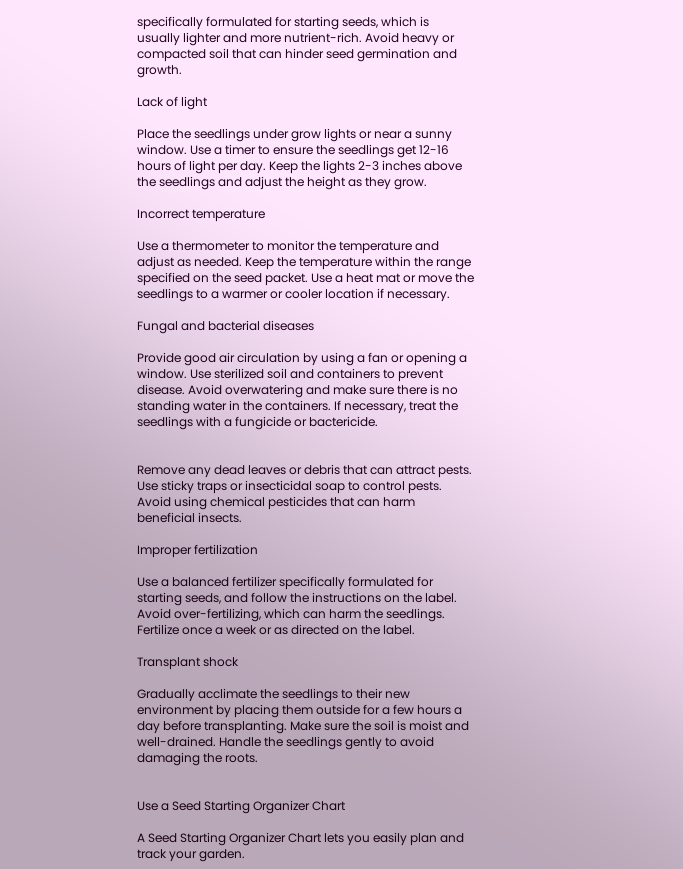specifically formulated for starting seeds, which is usually lighter and more nutrient-rich. Avoid heavy or compacted soil that can hinder seed germination and growth.

Lack of light

Place the seedlings under grow lights or near a sunny window. Use a timer to ensure the seedlings get 12-16 hours of light per day. Keep the lights 2-3 inches above the seedlings and adjust the height as they grow.

Incorrect temperature

Use a thermometer to monitor the temperature and adjust as needed. Keep the temperature within the range specified on the seed packet. Use a heat mat or move the seedlings to a warmer or cooler location if necessary.

Fungal and bacterial diseases

Provide good air circulation by using a fan or opening a window. Use sterilized soil and containers to prevent disease. Avoid overwatering and make sure there is no standing water in the containers. If necessary, treat the seedlings with a fungicide or bactericide.


Remove any dead leaves or debris that can attract pests. Use sticky traps or insecticidal soap to control pests. Avoid using chemical pesticides that can harm beneficial insects.

Improper fertilization

Use a balanced fertilizer specifically formulated for starting seeds, and follow the instructions on the label. Avoid over-fertilizing, which can harm the seedlings. Fertilize once a week or as directed on the label.

Transplant shock

Gradually acclimate the seedlings to their new environment by placing them outside for a few hours a day before transplanting. Make sure the soil is moist and well-drained. Handle the seedlings gently to avoid damaging the roots.


Use a Seed Starting Organizer Chart

A Seed Starting Organizer Chart lets you easily plan and track your garden.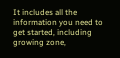It includes all the information you need to get started, including growing zone,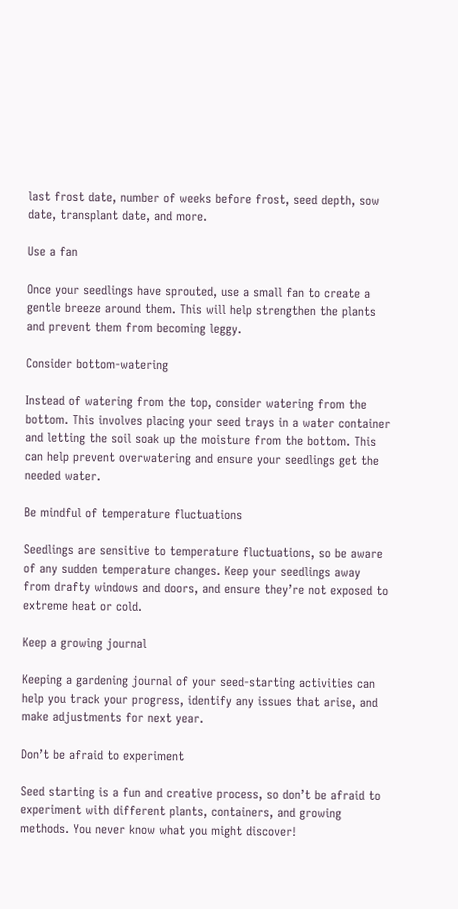last frost date, number of weeks before frost, seed depth, sow date, transplant date, and more.

Use a fan

Once your seedlings have sprouted, use a small fan to create a gentle breeze around them. This will help strengthen the plants and prevent them from becoming leggy.

Consider bottom-watering

Instead of watering from the top, consider watering from the bottom. This involves placing your seed trays in a water container and letting the soil soak up the moisture from the bottom. This can help prevent overwatering and ensure your seedlings get the needed water.

Be mindful of temperature fluctuations

Seedlings are sensitive to temperature fluctuations, so be aware of any sudden temperature changes. Keep your seedlings away from drafty windows and doors, and ensure they’re not exposed to extreme heat or cold.

Keep a growing journal

Keeping a gardening journal of your seed-starting activities can help you track your progress, identify any issues that arise, and make adjustments for next year.

Don’t be afraid to experiment

Seed starting is a fun and creative process, so don’t be afraid to experiment with different plants, containers, and growing methods. You never know what you might discover!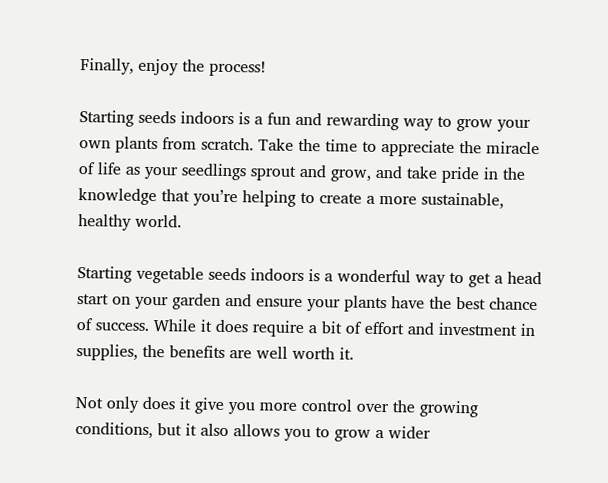Finally, enjoy the process!

Starting seeds indoors is a fun and rewarding way to grow your own plants from scratch. Take the time to appreciate the miracle of life as your seedlings sprout and grow, and take pride in the knowledge that you’re helping to create a more sustainable, healthy world.

Starting vegetable seeds indoors is a wonderful way to get a head start on your garden and ensure your plants have the best chance of success. While it does require a bit of effort and investment in supplies, the benefits are well worth it.

Not only does it give you more control over the growing conditions, but it also allows you to grow a wider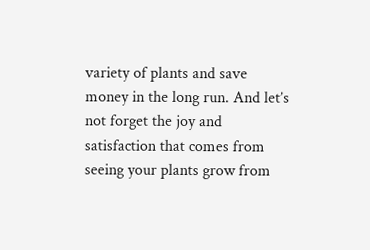variety of plants and save money in the long run. And let’s not forget the joy and satisfaction that comes from seeing your plants grow from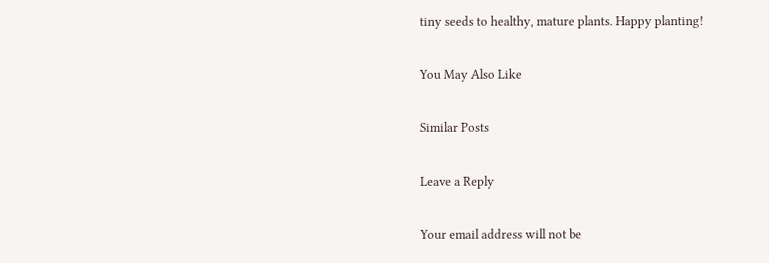tiny seeds to healthy, mature plants. Happy planting!

You May Also Like

Similar Posts

Leave a Reply

Your email address will not be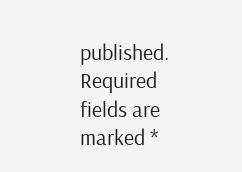published. Required fields are marked *